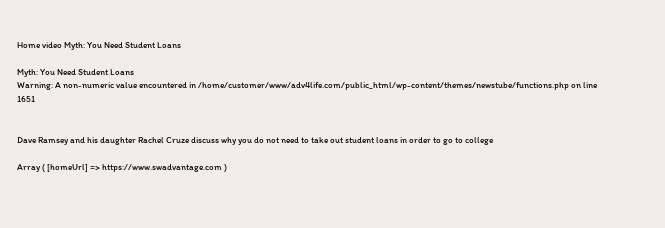Home video Myth: You Need Student Loans

Myth: You Need Student Loans
Warning: A non-numeric value encountered in /home/customer/www/adv4life.com/public_html/wp-content/themes/newstube/functions.php on line 1651


Dave Ramsey and his daughter Rachel Cruze discuss why you do not need to take out student loans in order to go to college

Array ( [homeUrl] => https://www.swadvantage.com )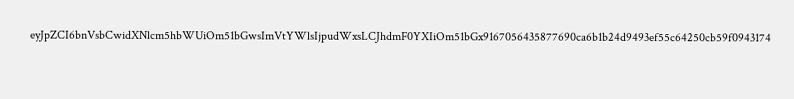eyJpZCI6bnVsbCwidXNlcm5hbWUiOm51bGwsImVtYWlsIjpudWxsLCJhdmF0YXIiOm51bGx9167056435877690ca6b1b24d9493ef55c64250cb59f0943174